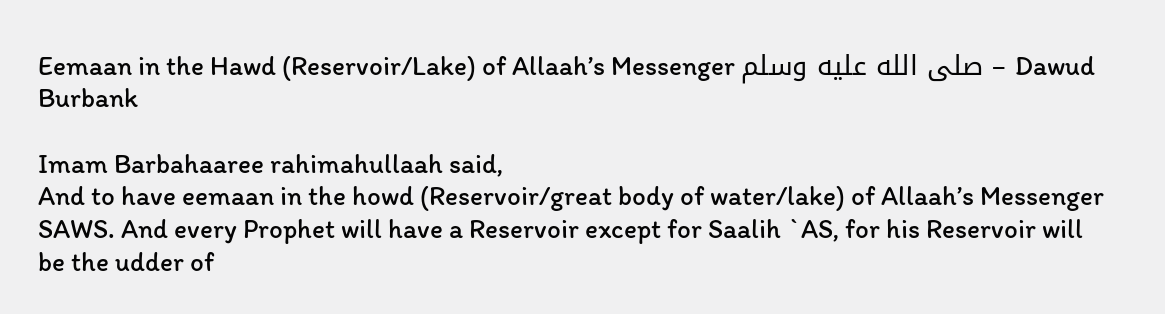Eemaan in the Hawd (Reservoir/Lake) of Allaah’s Messenger صلى الله عليه وسلم – Dawud Burbank

Imam Barbahaaree rahimahullaah said,
And to have eemaan in the howd (Reservoir/great body of water/lake) of Allaah’s Messenger SAWS. And every Prophet will have a Reservoir except for Saalih `AS, for his Reservoir will be the udder of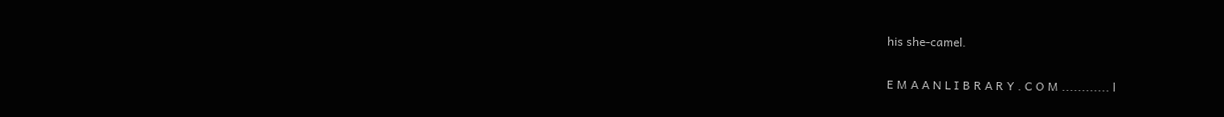his she-camel.

E M A A N L I B R A R Y . C O M ............ ا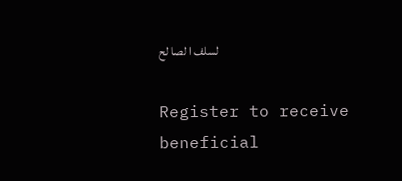لسلف ا لصا لح

Register to receive beneficial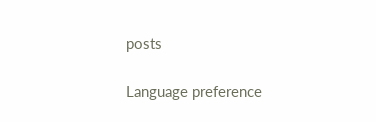posts

Language preference